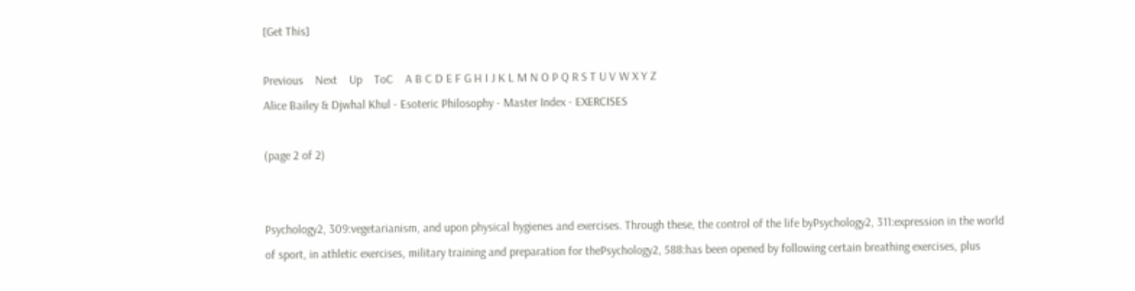[Get This]

Previous    Next    Up    ToC    A B C D E F G H I J K L M N O P Q R S T U V W X Y Z
Alice Bailey & Djwhal Khul - Esoteric Philosophy - Master Index - EXERCISES

(page 2 of 2)


Psychology2, 309:vegetarianism, and upon physical hygienes and exercises. Through these, the control of the life byPsychology2, 311:expression in the world of sport, in athletic exercises, military training and preparation for thePsychology2, 588:has been opened by following certain breathing exercises, plus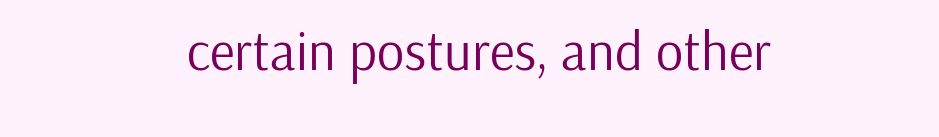certain postures, and other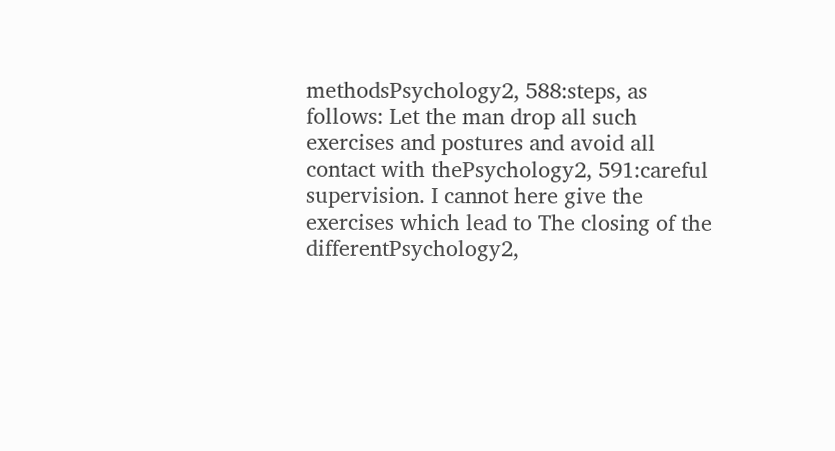methodsPsychology2, 588:steps, as follows: Let the man drop all such exercises and postures and avoid all contact with thePsychology2, 591:careful supervision. I cannot here give the exercises which lead to The closing of the differentPsychology2,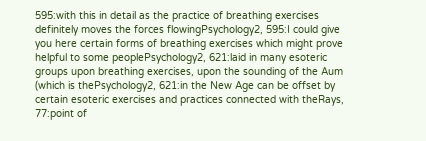595:with this in detail as the practice of breathing exercises definitely moves the forces flowingPsychology2, 595:I could give you here certain forms of breathing exercises which might prove helpful to some peoplePsychology2, 621:laid in many esoteric groups upon breathing exercises, upon the sounding of the Aum (which is thePsychology2, 621:in the New Age can be offset by certain esoteric exercises and practices connected with theRays, 77:point of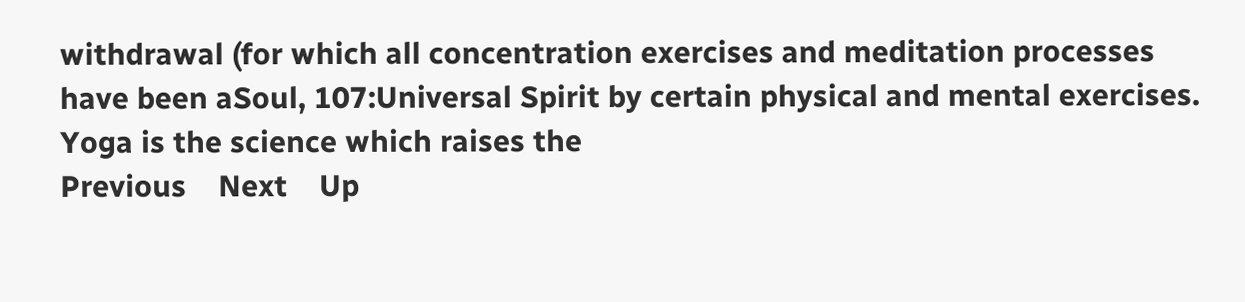withdrawal (for which all concentration exercises and meditation processes have been aSoul, 107:Universal Spirit by certain physical and mental exercises. Yoga is the science which raises the
Previous    Next    Up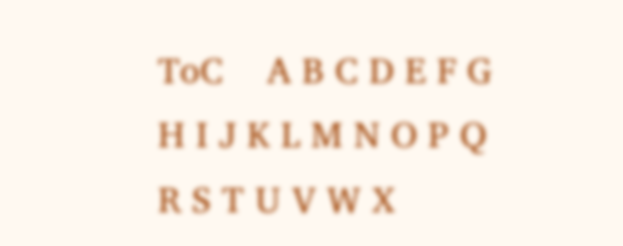ToC    A B C D E F G H I J K L M N O P Q R S T U V W X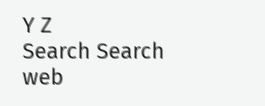Y Z
Search Search web